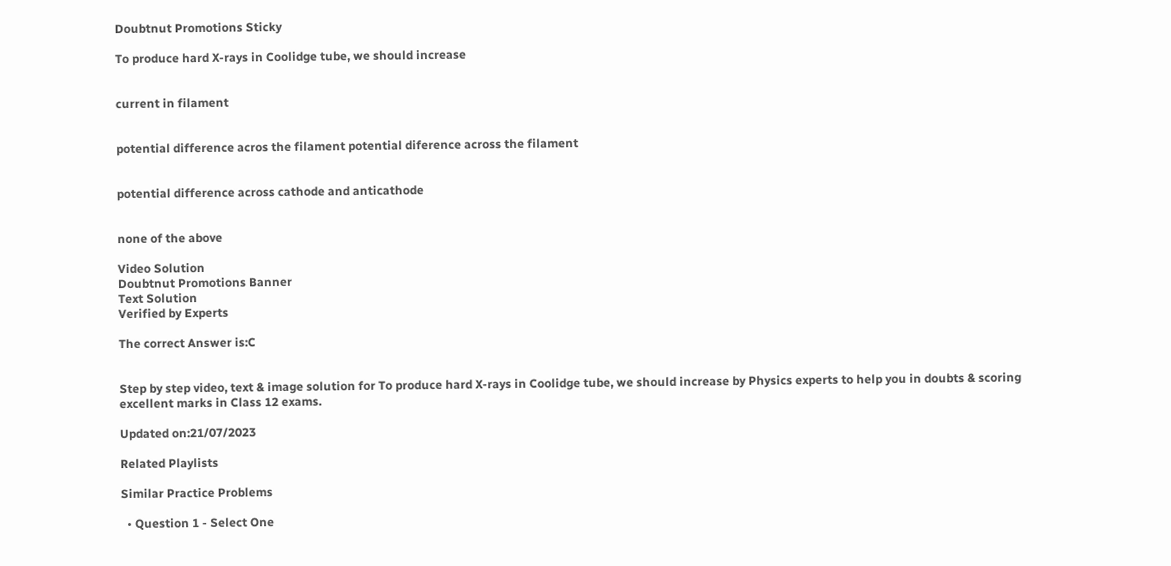Doubtnut Promotions Sticky

To produce hard X-rays in Coolidge tube, we should increase


current in filament


potential difference acros the filament potential diference across the filament


potential difference across cathode and anticathode


none of the above

Video Solution
Doubtnut Promotions Banner
Text Solution
Verified by Experts

The correct Answer is:C


Step by step video, text & image solution for To produce hard X-rays in Coolidge tube, we should increase by Physics experts to help you in doubts & scoring excellent marks in Class 12 exams.

Updated on:21/07/2023

Related Playlists

Similar Practice Problems

  • Question 1 - Select One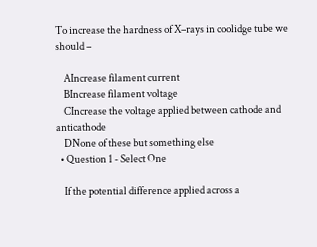To increase the hardness of X–rays in coolidge tube we should –

    AIncrease filament current
    BIncrease filament voltage
    CIncrease the voltage applied between cathode and anticathode
    DNone of these but something else
  • Question 1 - Select One

    If the potential difference applied across a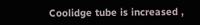Coolidge tube is increased ,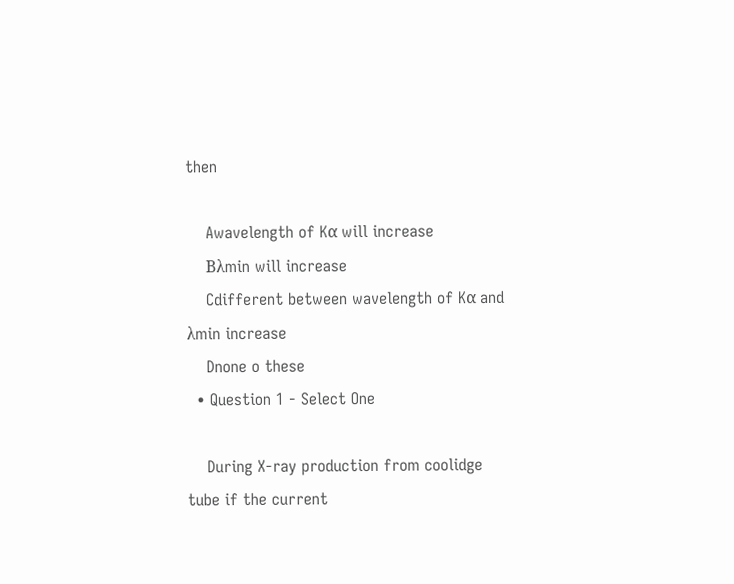then

    Awavelength of Kα will increase
    Bλmin will increase
    Cdifferent between wavelength of Kα and λmin increase
    Dnone o these
  • Question 1 - Select One

    During X-ray production from coolidge tube if the current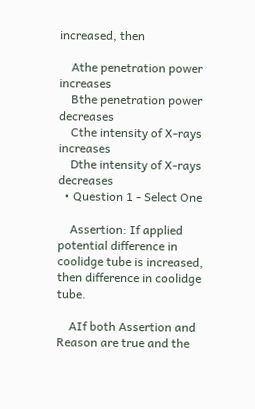increased, then

    Athe penetration power increases
    Bthe penetration power decreases
    Cthe intensity of X-rays increases
    Dthe intensity of X-rays decreases
  • Question 1 - Select One

    Assertion: If applied potential difference in coolidge tube is increased, then difference in coolidge tube.

    AIf both Assertion and Reason are true and the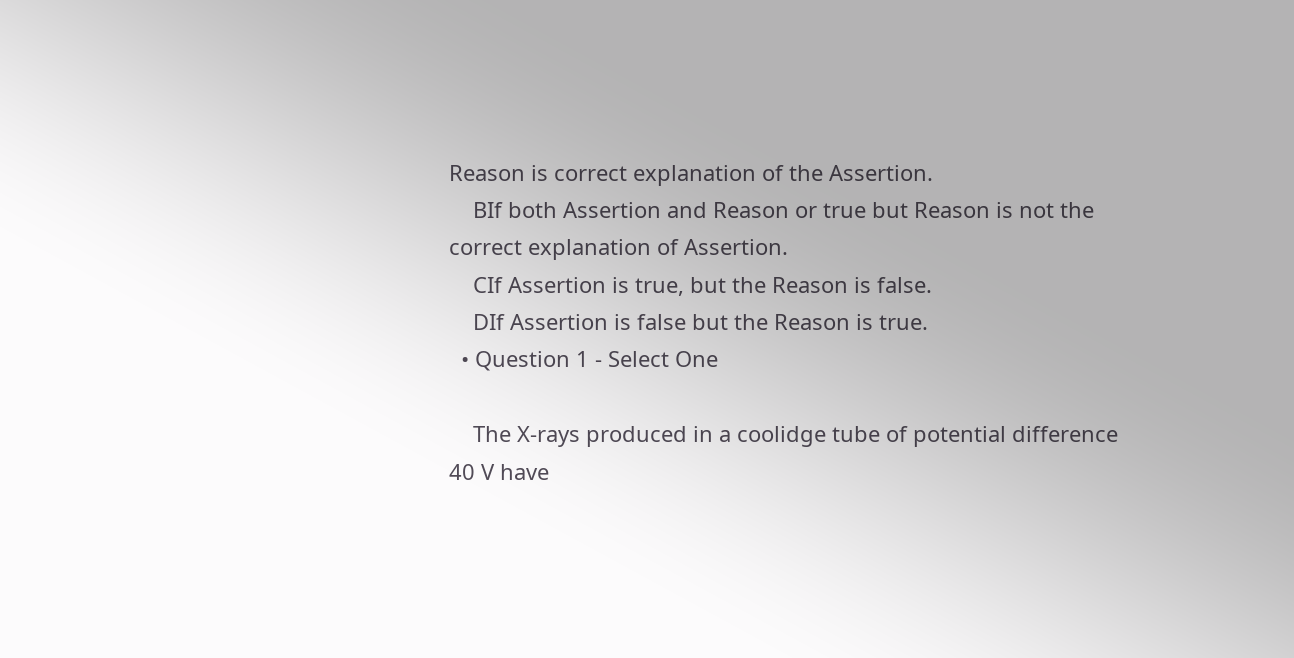Reason is correct explanation of the Assertion.
    BIf both Assertion and Reason or true but Reason is not the correct explanation of Assertion.
    CIf Assertion is true, but the Reason is false.
    DIf Assertion is false but the Reason is true.
  • Question 1 - Select One

    The X-rays produced in a coolidge tube of potential difference 40 V have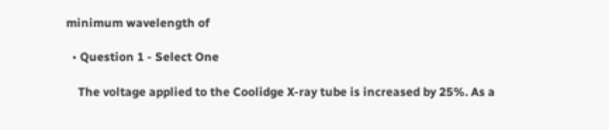minimum wavelength of

  • Question 1 - Select One

    The voltage applied to the Coolidge X-ray tube is increased by 25%. As a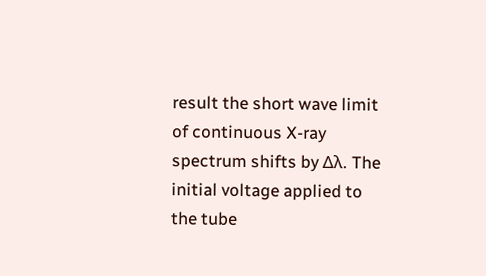result the short wave limit of continuous X-ray spectrum shifts by Δλ. The initial voltage applied to the tube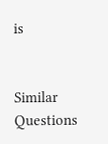is


Similar Questions